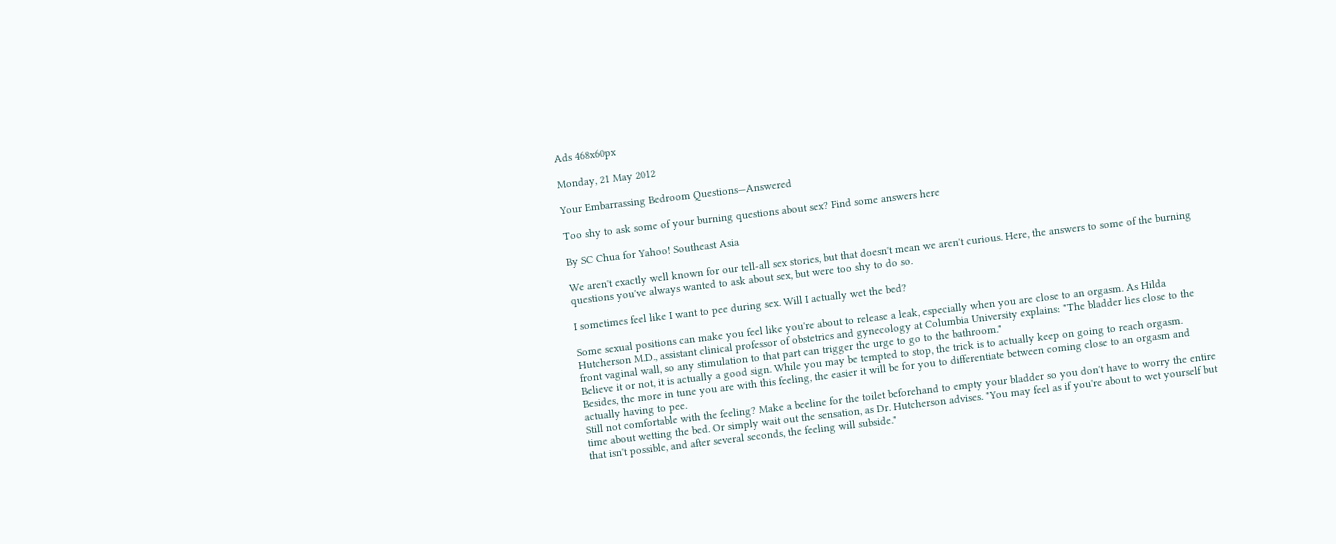Ads 468x60px

Monday, 21 May 2012

Your Embarrassing Bedroom Questions—Answered

Too shy to ask some of your burning questions about sex? Find some answers here

By SC Chua for Yahoo! Southeast Asia

We aren't exactly well known for our tell-all sex stories, but that doesn't mean we aren't curious. Here, the answers to some of the burning questions you've always wanted to ask about sex, but were too shy to do so.

I sometimes feel like I want to pee during sex. Will I actually wet the bed?

Some sexual positions can make you feel like you're about to release a leak, especially when you are close to an orgasm. As Hilda Hutcherson M.D., assistant clinical professor of obstetrics and gynecology at Columbia University explains: "The bladder lies close to the front vaginal wall, so any stimulation to that part can trigger the urge to go to the bathroom."
Believe it or not, it is actually a good sign. While you may be tempted to stop, the trick is to actually keep on going to reach orgasm. Besides, the more in tune you are with this feeling, the easier it will be for you to differentiate between coming close to an orgasm and actually having to pee.
Still not comfortable with the feeling? Make a beeline for the toilet beforehand to empty your bladder so you don't have to worry the entire time about wetting the bed. Or simply wait out the sensation, as Dr. Hutcherson advises. "You may feel as if you're about to wet yourself but that isn't possible, and after several seconds, the feeling will subside."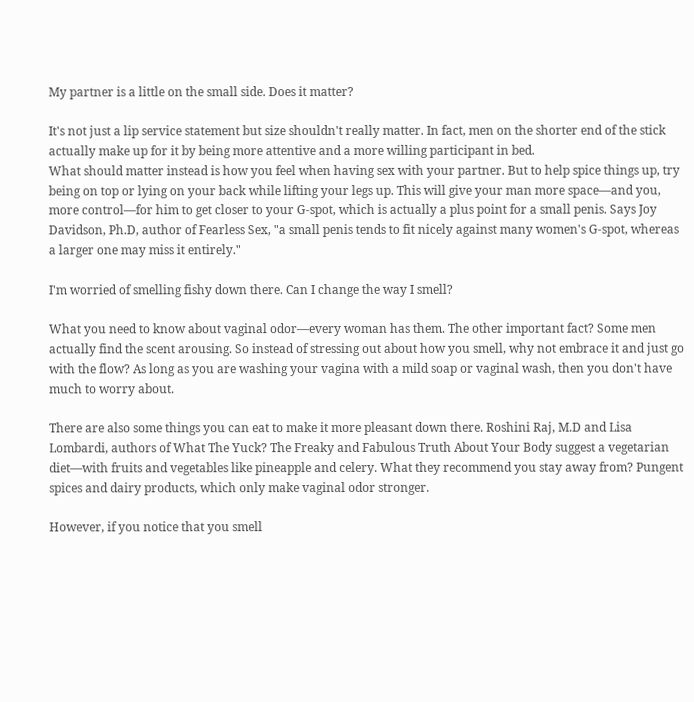My partner is a little on the small side. Does it matter?

It's not just a lip service statement but size shouldn't really matter. In fact, men on the shorter end of the stick actually make up for it by being more attentive and a more willing participant in bed.
What should matter instead is how you feel when having sex with your partner. But to help spice things up, try being on top or lying on your back while lifting your legs up. This will give your man more space—and you, more control—for him to get closer to your G-spot, which is actually a plus point for a small penis. Says Joy Davidson, Ph.D, author of Fearless Sex, "a small penis tends to fit nicely against many women's G-spot, whereas a larger one may miss it entirely."

I'm worried of smelling fishy down there. Can I change the way I smell?

What you need to know about vaginal odor—every woman has them. The other important fact? Some men actually find the scent arousing. So instead of stressing out about how you smell, why not embrace it and just go with the flow? As long as you are washing your vagina with a mild soap or vaginal wash, then you don't have much to worry about.

There are also some things you can eat to make it more pleasant down there. Roshini Raj, M.D and Lisa Lombardi, authors of What The Yuck? The Freaky and Fabulous Truth About Your Body suggest a vegetarian diet—with fruits and vegetables like pineapple and celery. What they recommend you stay away from? Pungent spices and dairy products, which only make vaginal odor stronger.

However, if you notice that you smell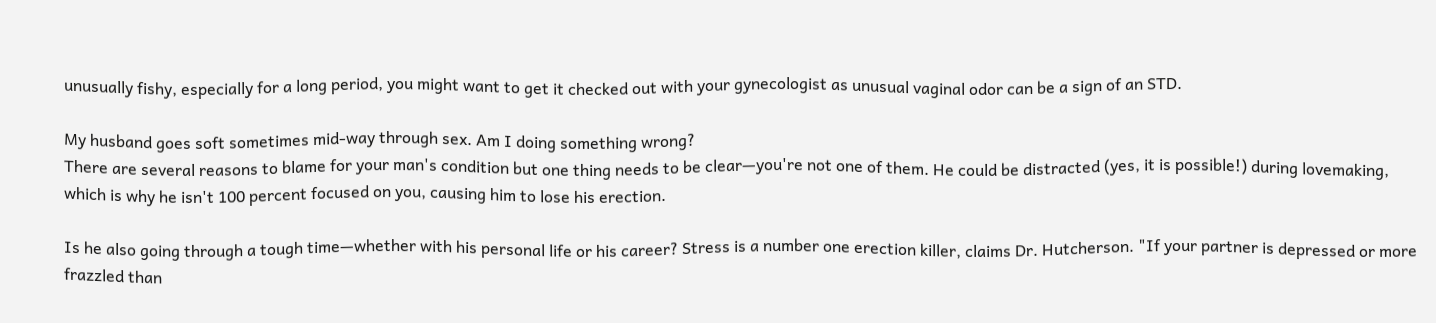unusually fishy, especially for a long period, you might want to get it checked out with your gynecologist as unusual vaginal odor can be a sign of an STD.

My husband goes soft sometimes mid-way through sex. Am I doing something wrong?
There are several reasons to blame for your man's condition but one thing needs to be clear—you're not one of them. He could be distracted (yes, it is possible!) during lovemaking, which is why he isn't 100 percent focused on you, causing him to lose his erection.

Is he also going through a tough time—whether with his personal life or his career? Stress is a number one erection killer, claims Dr. Hutcherson. "If your partner is depressed or more frazzled than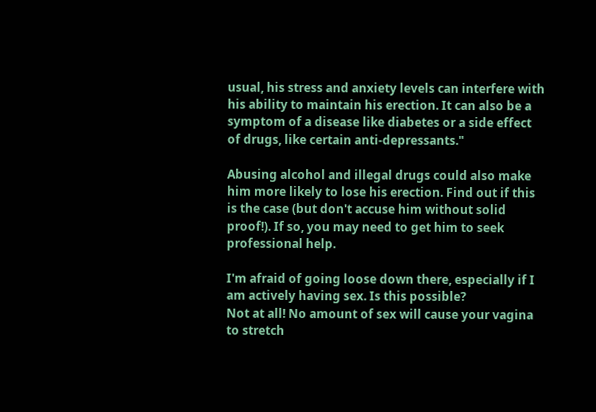usual, his stress and anxiety levels can interfere with his ability to maintain his erection. It can also be a symptom of a disease like diabetes or a side effect of drugs, like certain anti-depressants."

Abusing alcohol and illegal drugs could also make him more likely to lose his erection. Find out if this is the case (but don't accuse him without solid proof!). If so, you may need to get him to seek professional help.

I'm afraid of going loose down there, especially if I am actively having sex. Is this possible?
Not at all! No amount of sex will cause your vagina to stretch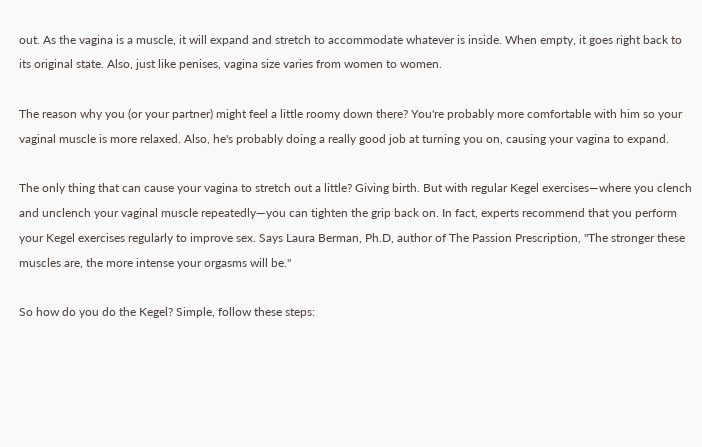out. As the vagina is a muscle, it will expand and stretch to accommodate whatever is inside. When empty, it goes right back to its original state. Also, just like penises, vagina size varies from women to women.

The reason why you (or your partner) might feel a little roomy down there? You're probably more comfortable with him so your vaginal muscle is more relaxed. Also, he's probably doing a really good job at turning you on, causing your vagina to expand.

The only thing that can cause your vagina to stretch out a little? Giving birth. But with regular Kegel exercises—where you clench and unclench your vaginal muscle repeatedly—you can tighten the grip back on. In fact, experts recommend that you perform your Kegel exercises regularly to improve sex. Says Laura Berman, Ph.D, author of The Passion Prescription, "The stronger these muscles are, the more intense your orgasms will be."

So how do you do the Kegel? Simple, follow these steps: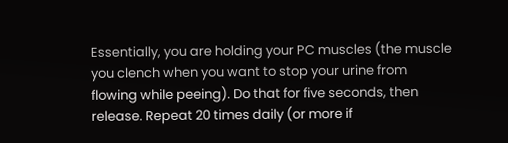Essentially, you are holding your PC muscles (the muscle you clench when you want to stop your urine from flowing while peeing). Do that for five seconds, then release. Repeat 20 times daily (or more if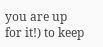you are up for it!) to keep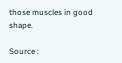those muscles in good shape.

Source :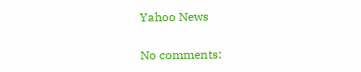Yahoo News

No comments: